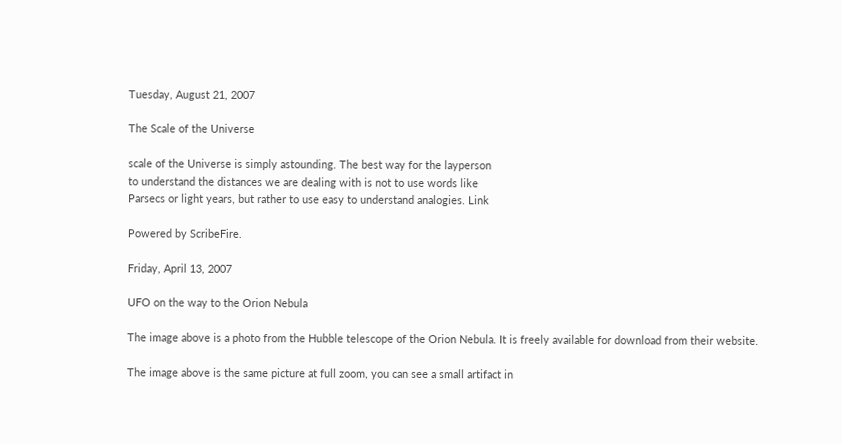Tuesday, August 21, 2007

The Scale of the Universe

scale of the Universe is simply astounding. The best way for the layperson
to understand the distances we are dealing with is not to use words like
Parsecs or light years, but rather to use easy to understand analogies. Link

Powered by ScribeFire.

Friday, April 13, 2007

UFO on the way to the Orion Nebula

The image above is a photo from the Hubble telescope of the Orion Nebula. It is freely available for download from their website.

The image above is the same picture at full zoom, you can see a small artifact in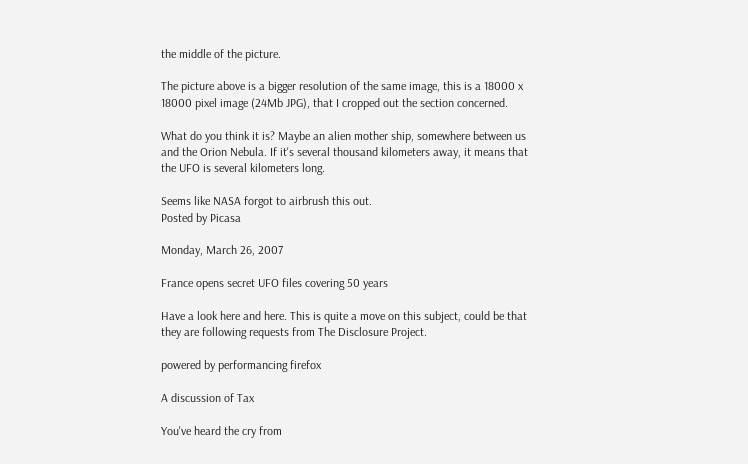the middle of the picture.

The picture above is a bigger resolution of the same image, this is a 18000 x 18000 pixel image (24Mb JPG), that I cropped out the section concerned.

What do you think it is? Maybe an alien mother ship, somewhere between us and the Orion Nebula. If it's several thousand kilometers away, it means that the UFO is several kilometers long.

Seems like NASA forgot to airbrush this out.
Posted by Picasa

Monday, March 26, 2007

France opens secret UFO files covering 50 years

Have a look here and here. This is quite a move on this subject, could be that they are following requests from The Disclosure Project.

powered by performancing firefox

A discussion of Tax

You've heard the cry from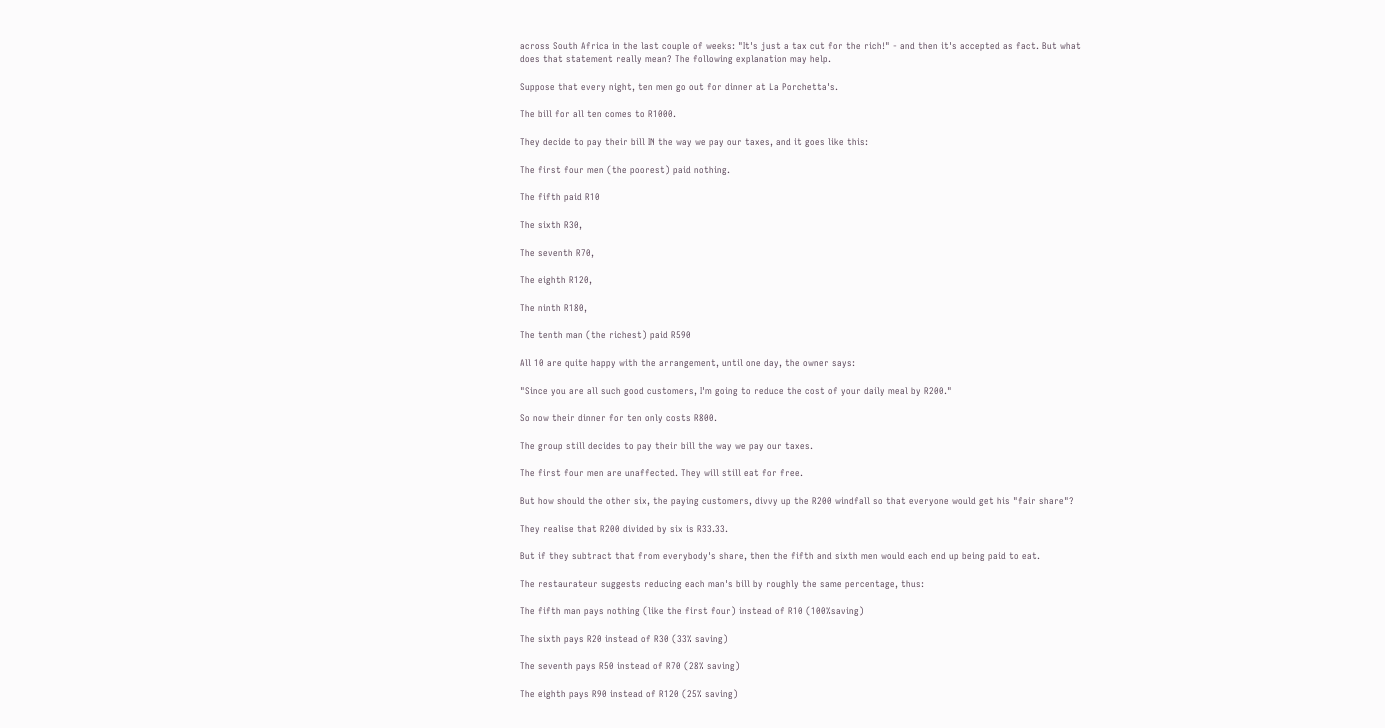across South Africa in the last couple of weeks: "It's just a tax cut for the rich!" - and then it's accepted as fact. But what does that statement really mean? The following explanation may help.

Suppose that every night, ten men go out for dinner at La Porchetta's.

The bill for all ten comes to R1000.

They decide to pay their bill IN the way we pay our taxes, and it goes like this:

The first four men (the poorest) paid nothing.

The fifth paid R10

The sixth R30,

The seventh R70,

The eighth R120,

The ninth R180,

The tenth man (the richest) paid R590

All 10 are quite happy with the arrangement, until one day, the owner says:

"Since you are all such good customers, I'm going to reduce the cost of your daily meal by R200."

So now their dinner for ten only costs R800.

The group still decides to pay their bill the way we pay our taxes.

The first four men are unaffected. They will still eat for free.

But how should the other six, the paying customers, divvy up the R200 windfall so that everyone would get his "fair share"?

They realise that R200 divided by six is R33.33.

But if they subtract that from everybody's share, then the fifth and sixth men would each end up being paid to eat.

The restaurateur suggests reducing each man's bill by roughly the same percentage, thus:

The fifth man pays nothing (like the first four) instead of R10 (100%saving)

The sixth pays R20 instead of R30 (33% saving)

The seventh pays R50 instead of R70 (28% saving)

The eighth pays R90 instead of R120 (25% saving)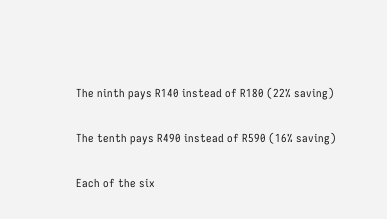The ninth pays R140 instead of R180 (22% saving)

The tenth pays R490 instead of R590 (16% saving)

Each of the six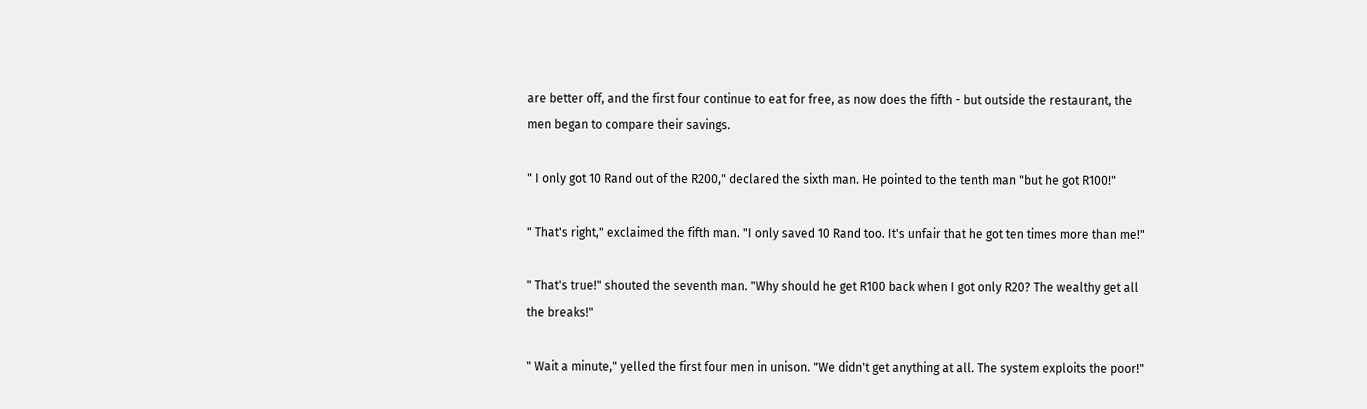are better off, and the first four continue to eat for free, as now does the fifth - but outside the restaurant, the men began to compare their savings.

" I only got 10 Rand out of the R200," declared the sixth man. He pointed to the tenth man "but he got R100!"

" That's right," exclaimed the fifth man. "I only saved 10 Rand too. It's unfair that he got ten times more than me!"

" That's true!" shouted the seventh man. "Why should he get R100 back when I got only R20? The wealthy get all the breaks!"

" Wait a minute," yelled the first four men in unison. "We didn't get anything at all. The system exploits the poor!"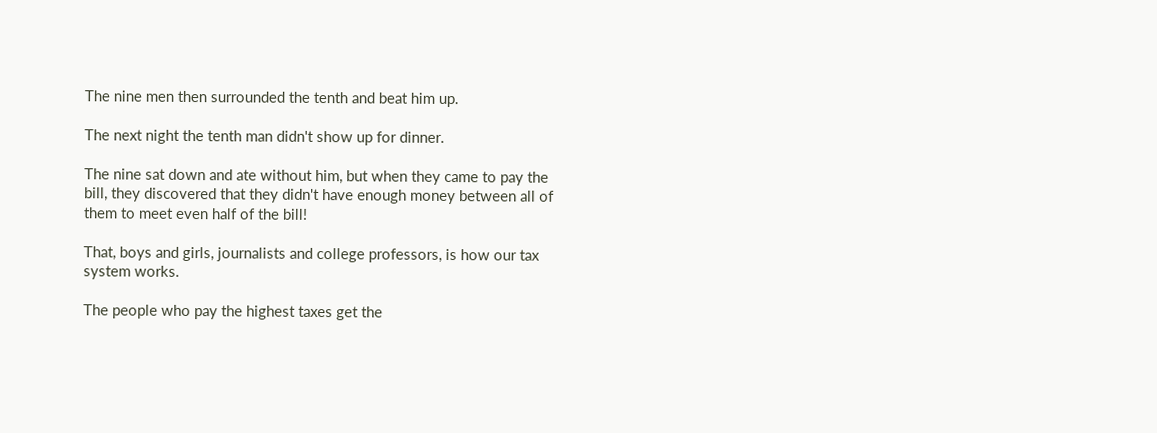The nine men then surrounded the tenth and beat him up.

The next night the tenth man didn't show up for dinner.

The nine sat down and ate without him, but when they came to pay the bill, they discovered that they didn't have enough money between all of them to meet even half of the bill!

That, boys and girls, journalists and college professors, is how our tax system works.

The people who pay the highest taxes get the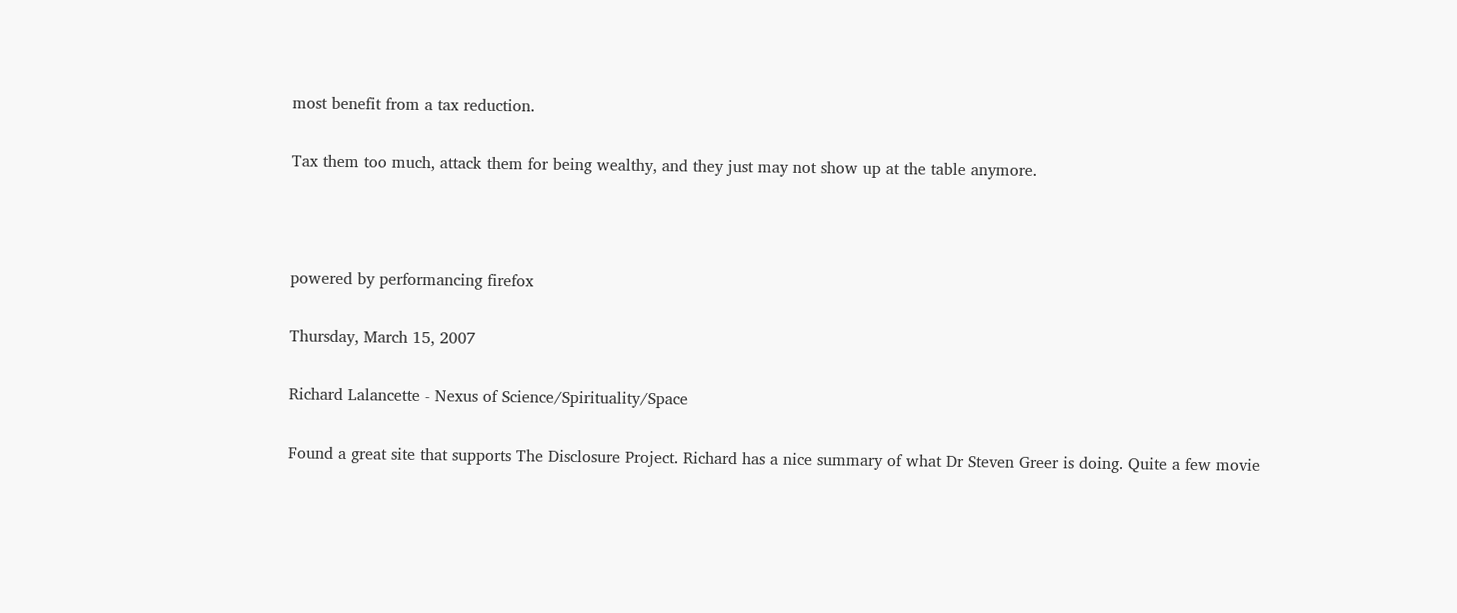most benefit from a tax reduction.

Tax them too much, attack them for being wealthy, and they just may not show up at the table anymore.



powered by performancing firefox

Thursday, March 15, 2007

Richard Lalancette - Nexus of Science/Spirituality/Space

Found a great site that supports The Disclosure Project. Richard has a nice summary of what Dr Steven Greer is doing. Quite a few movie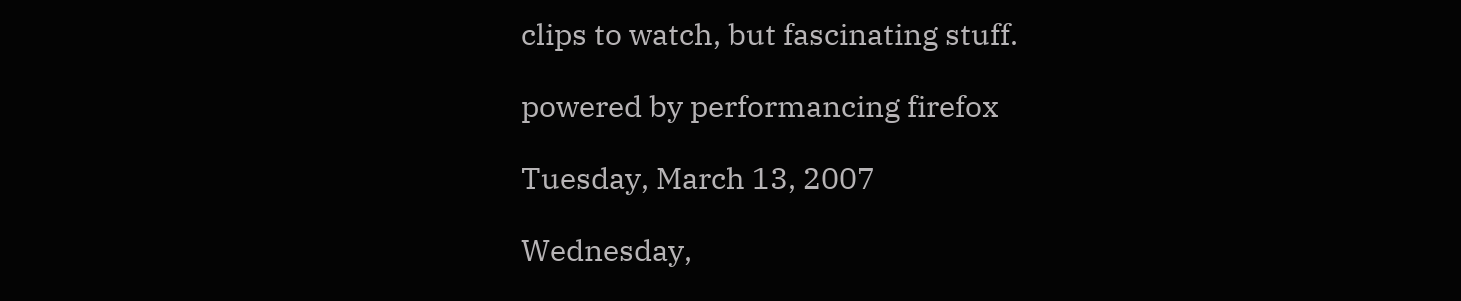clips to watch, but fascinating stuff.

powered by performancing firefox

Tuesday, March 13, 2007

Wednesday,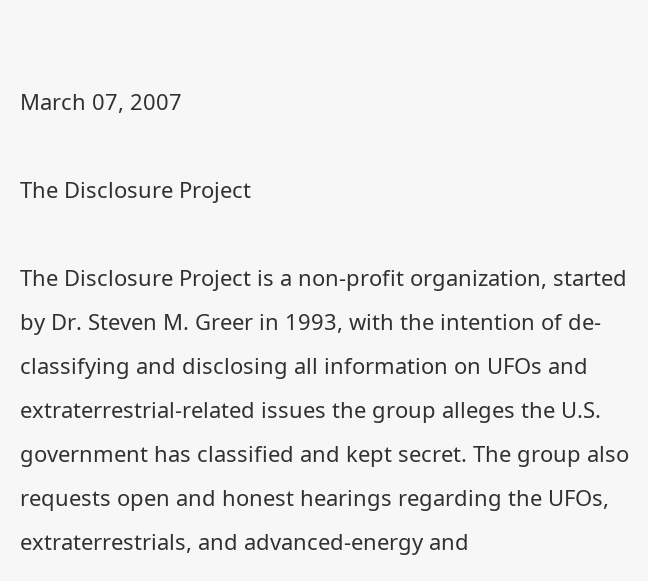March 07, 2007

The Disclosure Project

The Disclosure Project is a non-profit organization, started by Dr. Steven M. Greer in 1993, with the intention of de-classifying and disclosing all information on UFOs and extraterrestrial-related issues the group alleges the U.S. government has classified and kept secret. The group also requests open and honest hearings regarding the UFOs, extraterrestrials, and advanced-energy and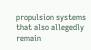propulsion systems that also allegedly remain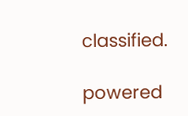classified.

powered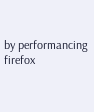by performancing firefox